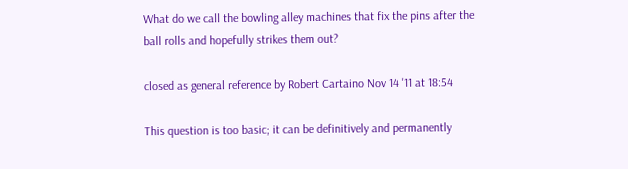What do we call the bowling alley machines that fix the pins after the ball rolls and hopefully strikes them out?

closed as general reference by Robert Cartaino Nov 14 '11 at 18:54

This question is too basic; it can be definitively and permanently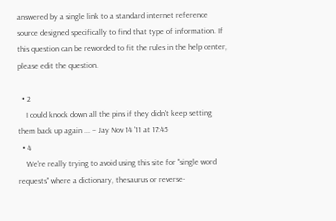answered by a single link to a standard internet reference source designed specifically to find that type of information. If this question can be reworded to fit the rules in the help center, please edit the question.

  • 2
    I could knock down all the pins if they didn't keep setting them back up again ... – Jay Nov 14 '11 at 17:45
  • 4
    We're really trying to avoid using this site for "single word requests" where a dictionary, thesaurus or reverse-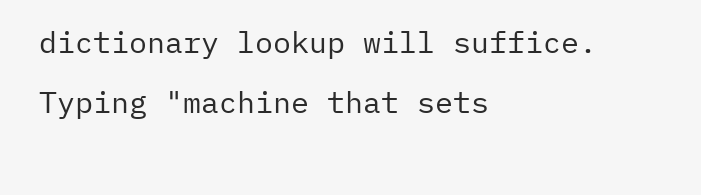dictionary lookup will suffice. Typing "machine that sets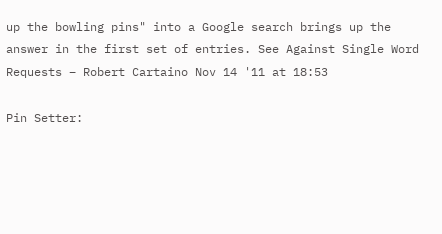up the bowling pins" into a Google search brings up the answer in the first set of entries. See Against Single Word Requests – Robert Cartaino Nov 14 '11 at 18:53

Pin Setter: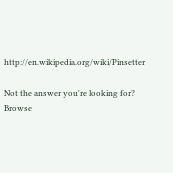http://en.wikipedia.org/wiki/Pinsetter

Not the answer you're looking for? Browse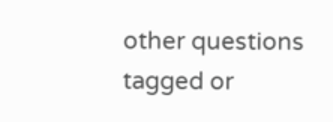other questions tagged or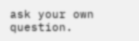ask your own question.